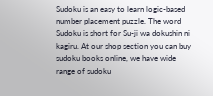Sudoku is an easy to learn logic-based number placement puzzle. The word Sudoku is short for Su-ji wa dokushin ni kagiru. At our shop section you can buy sudoku books online, we have wide range of sudoku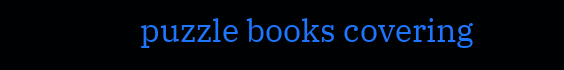puzzle books covering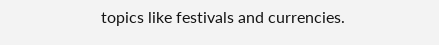topics like festivals and currencies.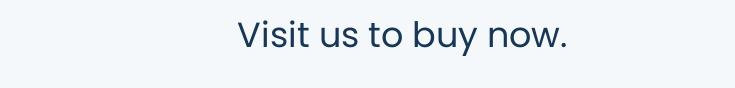Visit us to buy now.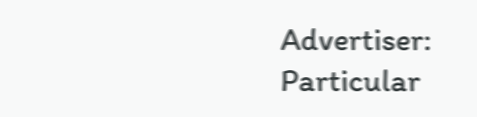Advertiser: Particular